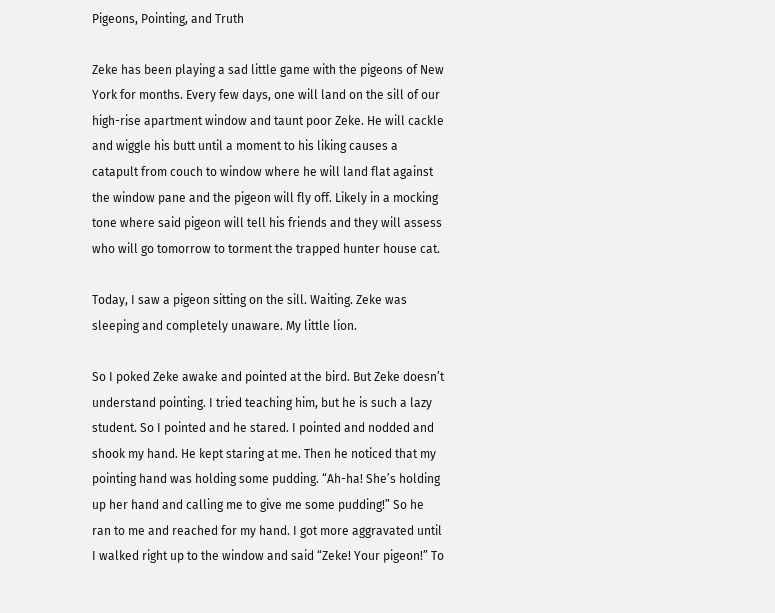Pigeons, Pointing, and Truth

Zeke has been playing a sad little game with the pigeons of New York for months. Every few days, one will land on the sill of our high-rise apartment window and taunt poor Zeke. He will cackle and wiggle his butt until a moment to his liking causes a catapult from couch to window where he will land flat against the window pane and the pigeon will fly off. Likely in a mocking tone where said pigeon will tell his friends and they will assess who will go tomorrow to torment the trapped hunter house cat.

Today, I saw a pigeon sitting on the sill. Waiting. Zeke was sleeping and completely unaware. My little lion.

So I poked Zeke awake and pointed at the bird. But Zeke doesn’t understand pointing. I tried teaching him, but he is such a lazy student. So I pointed and he stared. I pointed and nodded and shook my hand. He kept staring at me. Then he noticed that my pointing hand was holding some pudding. “Ah-ha! She’s holding up her hand and calling me to give me some pudding!” So he ran to me and reached for my hand. I got more aggravated until I walked right up to the window and said “Zeke! Your pigeon!” To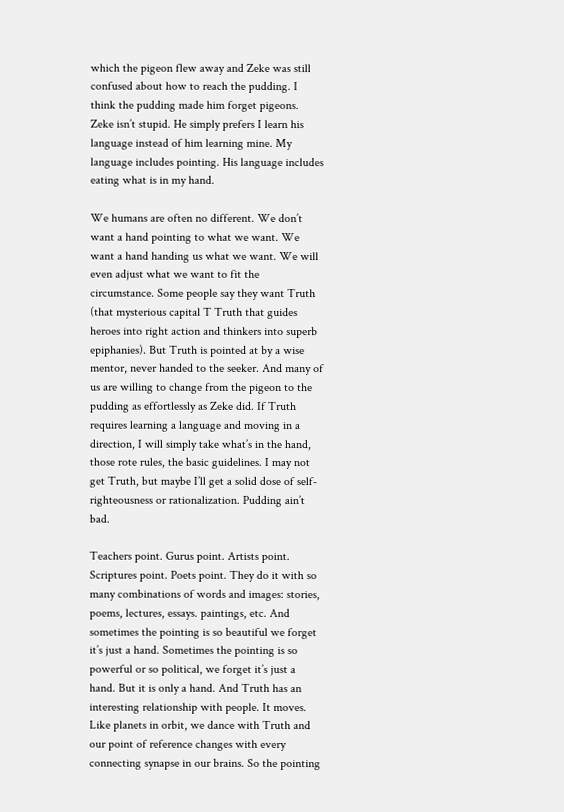which the pigeon flew away and Zeke was still confused about how to reach the pudding. I think the pudding made him forget pigeons. Zeke isn’t stupid. He simply prefers I learn his language instead of him learning mine. My language includes pointing. His language includes eating what is in my hand.

We humans are often no different. We don’t want a hand pointing to what we want. We want a hand handing us what we want. We will even adjust what we want to fit the circumstance. Some people say they want Truth (that mysterious capital T Truth that guides heroes into right action and thinkers into superb epiphanies). But Truth is pointed at by a wise mentor, never handed to the seeker. And many of us are willing to change from the pigeon to the pudding as effortlessly as Zeke did. If Truth requires learning a language and moving in a direction, I will simply take what’s in the hand, those rote rules, the basic guidelines. I may not get Truth, but maybe I’ll get a solid dose of self-righteousness or rationalization. Pudding ain’t bad.

Teachers point. Gurus point. Artists point. Scriptures point. Poets point. They do it with so many combinations of words and images: stories, poems, lectures, essays. paintings, etc. And sometimes the pointing is so beautiful we forget it’s just a hand. Sometimes the pointing is so powerful or so political, we forget it’s just a hand. But it is only a hand. And Truth has an interesting relationship with people. It moves. Like planets in orbit, we dance with Truth and our point of reference changes with every connecting synapse in our brains. So the pointing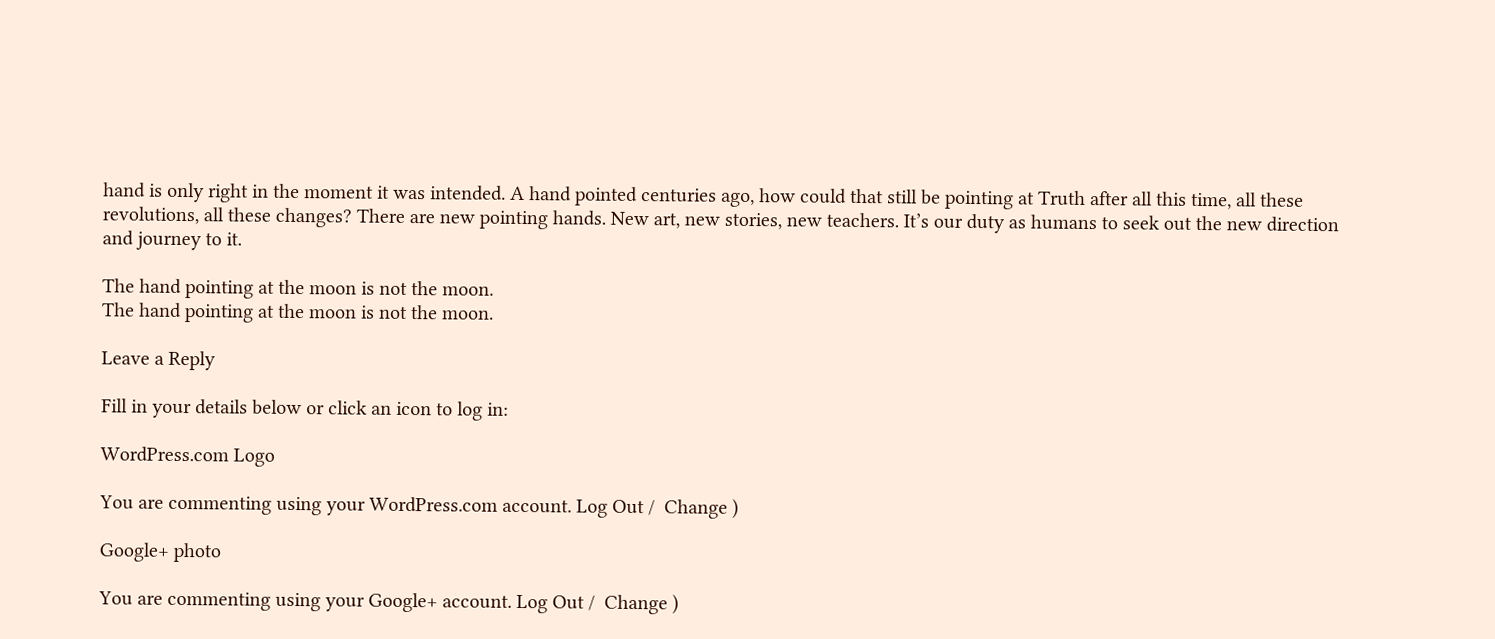hand is only right in the moment it was intended. A hand pointed centuries ago, how could that still be pointing at Truth after all this time, all these revolutions, all these changes? There are new pointing hands. New art, new stories, new teachers. It’s our duty as humans to seek out the new direction and journey to it.

The hand pointing at the moon is not the moon.
The hand pointing at the moon is not the moon.

Leave a Reply

Fill in your details below or click an icon to log in:

WordPress.com Logo

You are commenting using your WordPress.com account. Log Out /  Change )

Google+ photo

You are commenting using your Google+ account. Log Out /  Change )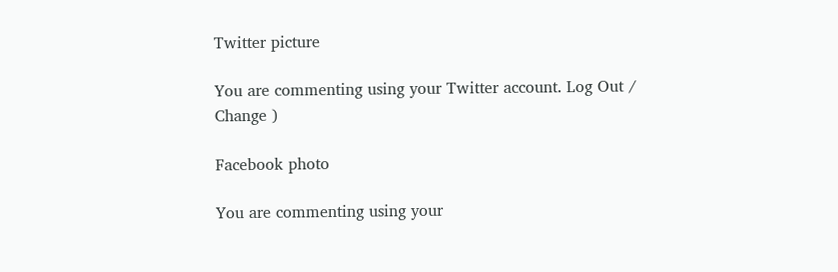Twitter picture

You are commenting using your Twitter account. Log Out /  Change )

Facebook photo

You are commenting using your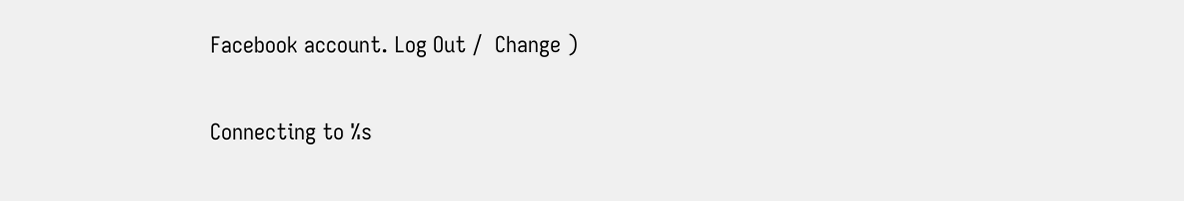Facebook account. Log Out /  Change )

Connecting to %s